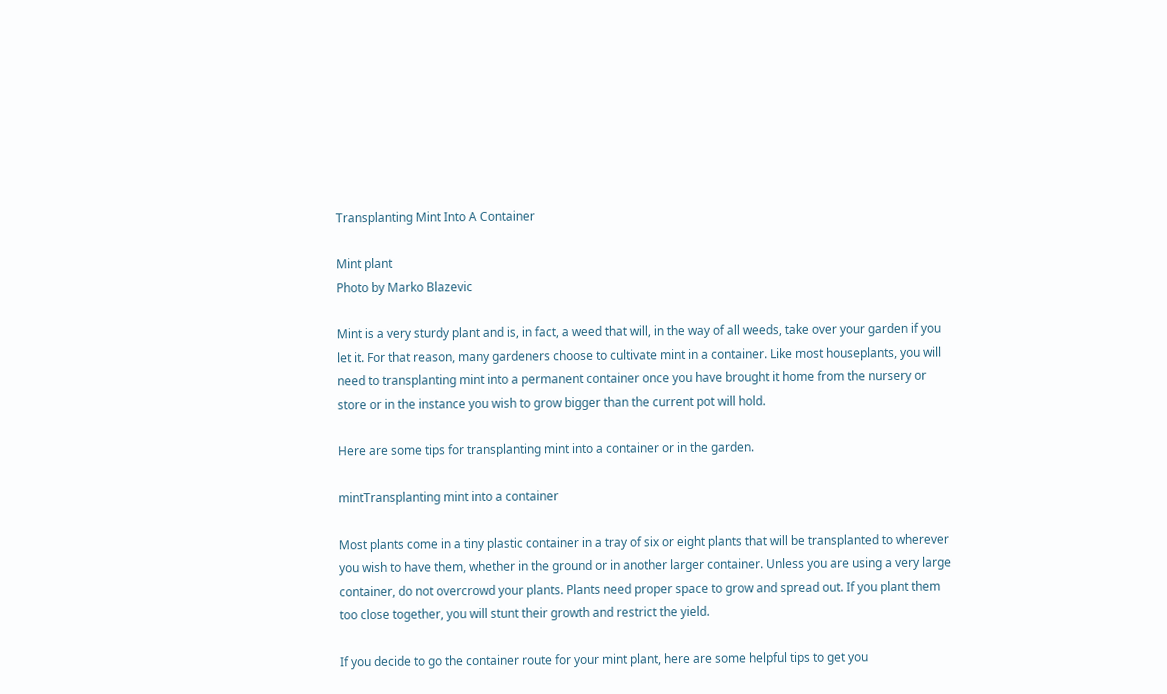Transplanting Mint Into A Container

Mint plant
Photo by Marko Blazevic

Mint is a very sturdy plant and is, in fact, a weed that will, in the way of all weeds, take over your garden if you let it. For that reason, many gardeners choose to cultivate mint in a container. Like most houseplants, you will need to transplanting mint into a permanent container once you have brought it home from the nursery or store or in the instance you wish to grow bigger than the current pot will hold.

Here are some tips for transplanting mint into a container or in the garden.

mintTransplanting mint into a container

Most plants come in a tiny plastic container in a tray of six or eight plants that will be transplanted to wherever you wish to have them, whether in the ground or in another larger container. Unless you are using a very large container, do not overcrowd your plants. Plants need proper space to grow and spread out. If you plant them too close together, you will stunt their growth and restrict the yield.

If you decide to go the container route for your mint plant, here are some helpful tips to get you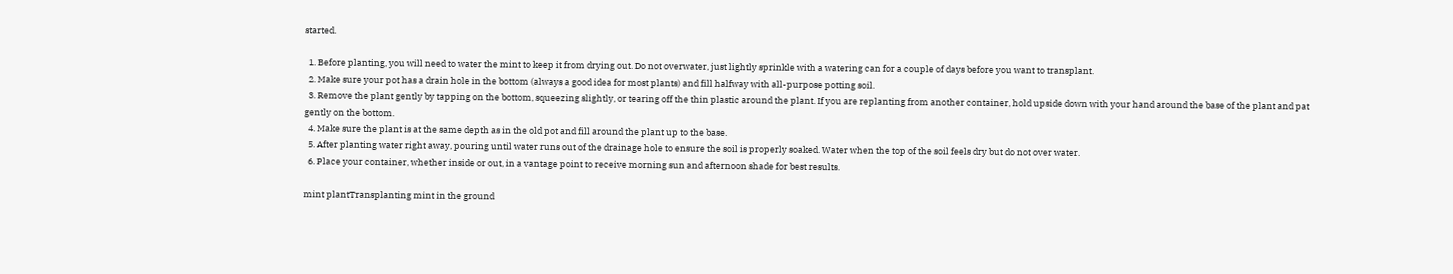started.

  1. Before planting, you will need to water the mint to keep it from drying out. Do not overwater, just lightly sprinkle with a watering can for a couple of days before you want to transplant.
  2. Make sure your pot has a drain hole in the bottom (always a good idea for most plants) and fill halfway with all-purpose potting soil.
  3. Remove the plant gently by tapping on the bottom, squeezing slightly, or tearing off the thin plastic around the plant. If you are replanting from another container, hold upside down with your hand around the base of the plant and pat gently on the bottom.
  4. Make sure the plant is at the same depth as in the old pot and fill around the plant up to the base.
  5. After planting water right away, pouring until water runs out of the drainage hole to ensure the soil is properly soaked. Water when the top of the soil feels dry but do not over water.
  6. Place your container, whether inside or out, in a vantage point to receive morning sun and afternoon shade for best results.

mint plantTransplanting mint in the ground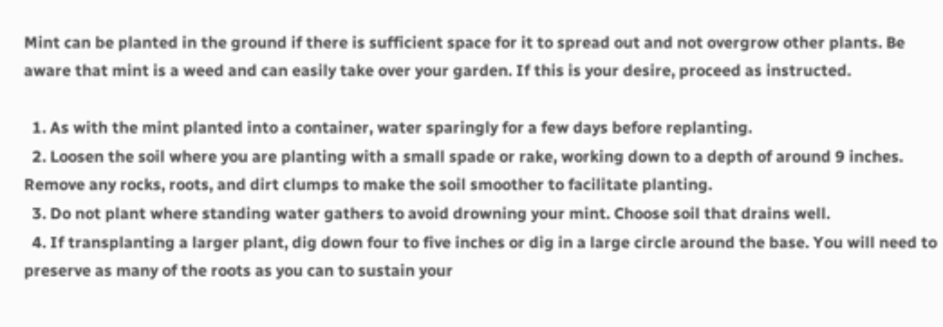Mint can be planted in the ground if there is sufficient space for it to spread out and not overgrow other plants. Be aware that mint is a weed and can easily take over your garden. If this is your desire, proceed as instructed.

  1. As with the mint planted into a container, water sparingly for a few days before replanting.
  2. Loosen the soil where you are planting with a small spade or rake, working down to a depth of around 9 inches. Remove any rocks, roots, and dirt clumps to make the soil smoother to facilitate planting.
  3. Do not plant where standing water gathers to avoid drowning your mint. Choose soil that drains well.
  4. If transplanting a larger plant, dig down four to five inches or dig in a large circle around the base. You will need to preserve as many of the roots as you can to sustain your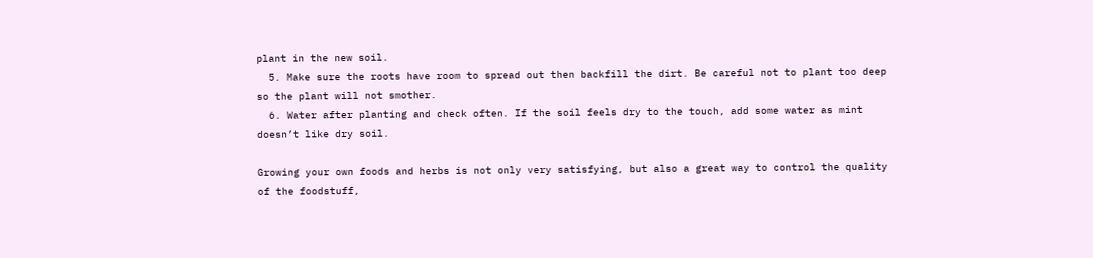plant in the new soil.
  5. Make sure the roots have room to spread out then backfill the dirt. Be careful not to plant too deep so the plant will not smother.
  6. Water after planting and check often. If the soil feels dry to the touch, add some water as mint doesn’t like dry soil.

Growing your own foods and herbs is not only very satisfying, but also a great way to control the quality of the foodstuff,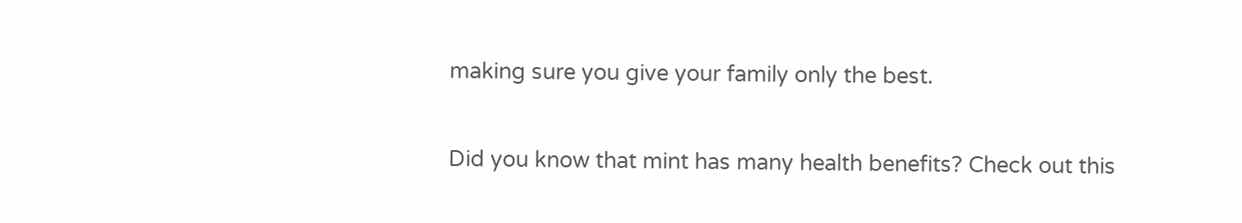making sure you give your family only the best.

Did you know that mint has many health benefits? Check out this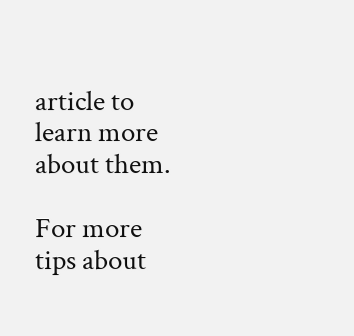article to learn more about them.

For more tips about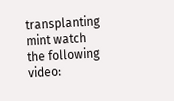transplanting mint watch the following video: